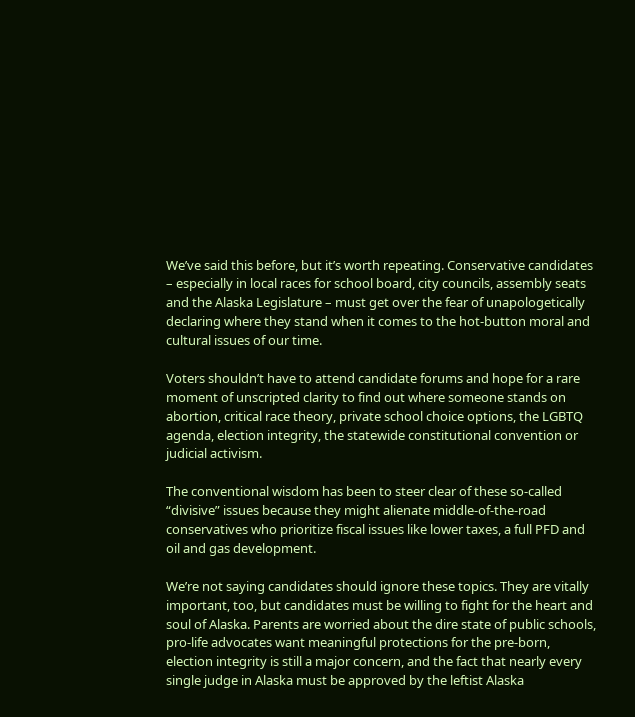We’ve said this before, but it’s worth repeating. Conservative candidates – especially in local races for school board, city councils, assembly seats and the Alaska Legislature – must get over the fear of unapologetically declaring where they stand when it comes to the hot-button moral and cultural issues of our time.

Voters shouldn’t have to attend candidate forums and hope for a rare moment of unscripted clarity to find out where someone stands on abortion, critical race theory, private school choice options, the LGBTQ agenda, election integrity, the statewide constitutional convention or judicial activism.

The conventional wisdom has been to steer clear of these so-called “divisive” issues because they might alienate middle-of-the-road conservatives who prioritize fiscal issues like lower taxes, a full PFD and oil and gas development.

We’re not saying candidates should ignore these topics. They are vitally important, too, but candidates must be willing to fight for the heart and soul of Alaska. Parents are worried about the dire state of public schools, pro-life advocates want meaningful protections for the pre-born, election integrity is still a major concern, and the fact that nearly every single judge in Alaska must be approved by the leftist Alaska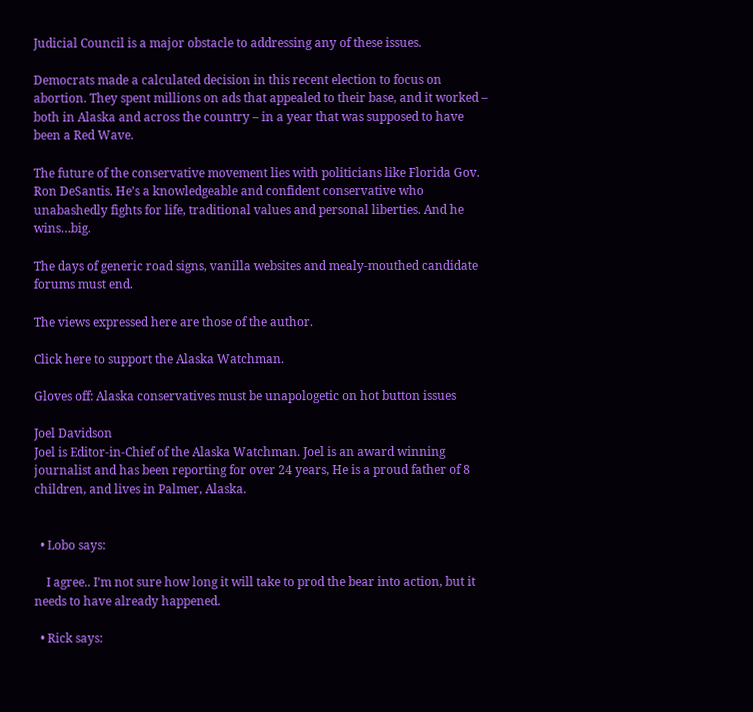Judicial Council is a major obstacle to addressing any of these issues.

Democrats made a calculated decision in this recent election to focus on abortion. They spent millions on ads that appealed to their base, and it worked – both in Alaska and across the country – in a year that was supposed to have been a Red Wave.

The future of the conservative movement lies with politicians like Florida Gov. Ron DeSantis. He’s a knowledgeable and confident conservative who unabashedly fights for life, traditional values and personal liberties. And he wins…big.

The days of generic road signs, vanilla websites and mealy-mouthed candidate forums must end.

The views expressed here are those of the author.

Click here to support the Alaska Watchman.

Gloves off: Alaska conservatives must be unapologetic on hot button issues

Joel Davidson
Joel is Editor-in-Chief of the Alaska Watchman. Joel is an award winning journalist and has been reporting for over 24 years, He is a proud father of 8 children, and lives in Palmer, Alaska.


  • Lobo says:

    I agree.. I’m not sure how long it will take to prod the bear into action, but it needs to have already happened.

  • Rick says: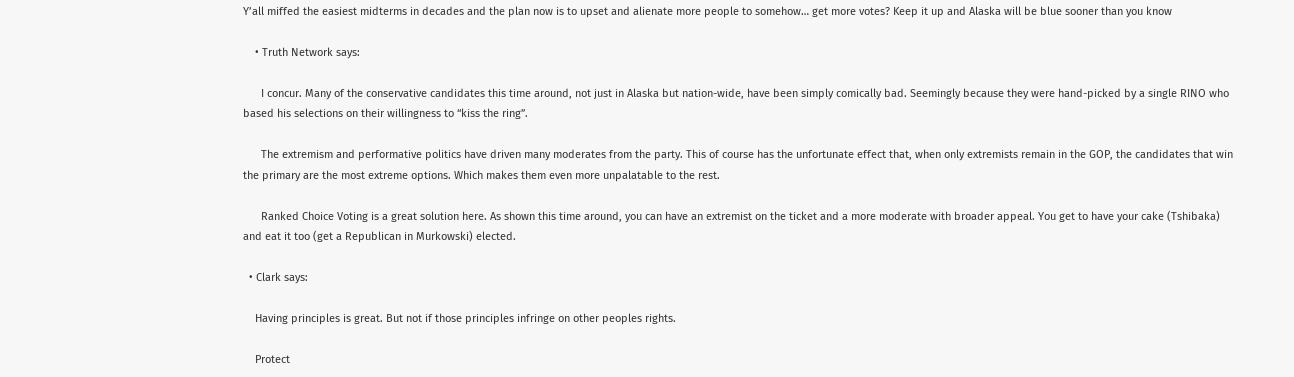Y’all miffed the easiest midterms in decades and the plan now is to upset and alienate more people to somehow… get more votes? Keep it up and Alaska will be blue sooner than you know

    • Truth Network says:

      I concur. Many of the conservative candidates this time around, not just in Alaska but nation-wide, have been simply comically bad. Seemingly because they were hand-picked by a single RINO who based his selections on their willingness to “kiss the ring”.

      The extremism and performative politics have driven many moderates from the party. This of course has the unfortunate effect that, when only extremists remain in the GOP, the candidates that win the primary are the most extreme options. Which makes them even more unpalatable to the rest.

      Ranked Choice Voting is a great solution here. As shown this time around, you can have an extremist on the ticket and a more moderate with broader appeal. You get to have your cake (Tshibaka) and eat it too (get a Republican in Murkowski) elected.

  • Clark says:

    Having principles is great. But not if those principles infringe on other peoples rights.

    Protect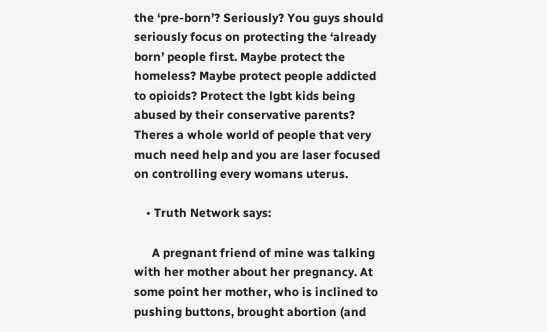the ‘pre-born’? Seriously? You guys should seriously focus on protecting the ‘already born’ people first. Maybe protect the homeless? Maybe protect people addicted to opioids? Protect the lgbt kids being abused by their conservative parents? Theres a whole world of people that very much need help and you are laser focused on controlling every womans uterus.

    • Truth Network says:

      A pregnant friend of mine was talking with her mother about her pregnancy. At some point her mother, who is inclined to pushing buttons, brought abortion (and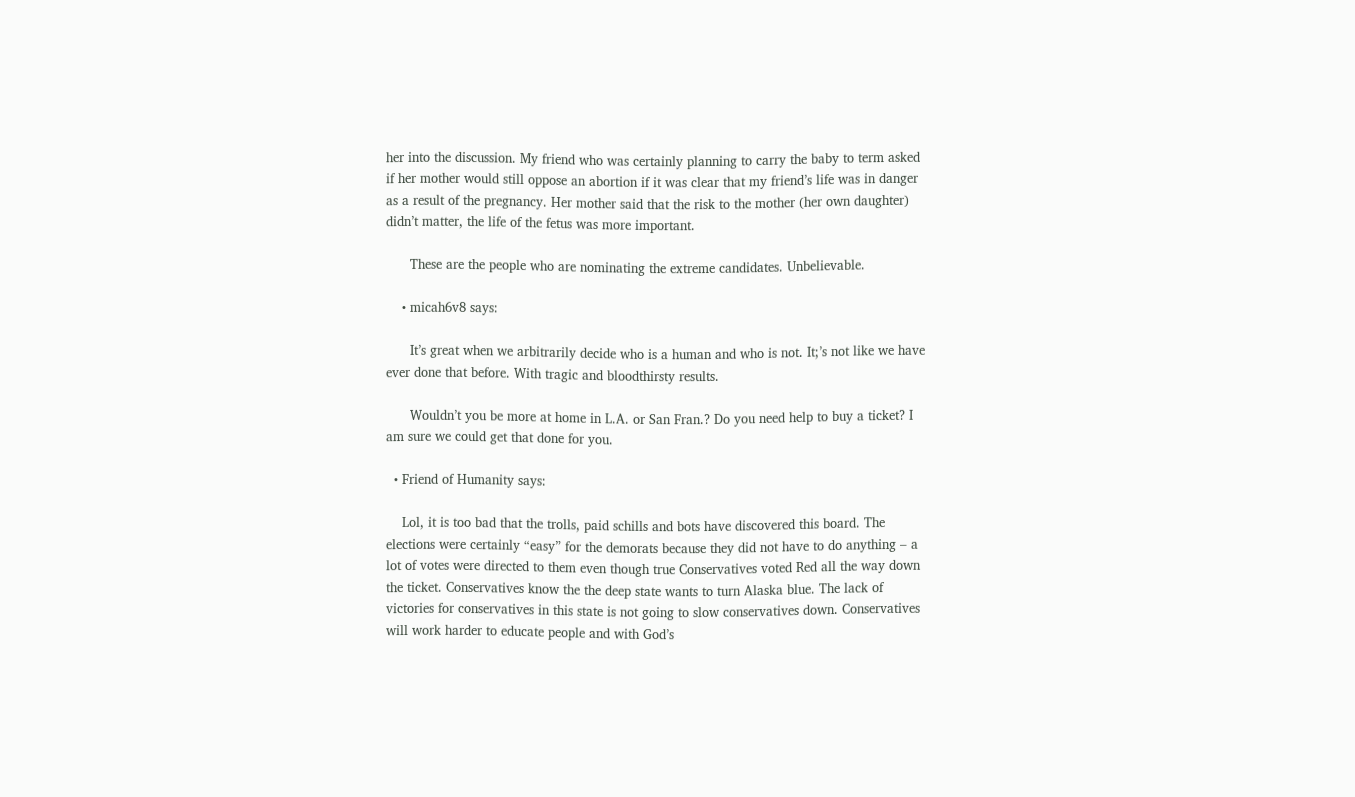her into the discussion. My friend who was certainly planning to carry the baby to term asked if her mother would still oppose an abortion if it was clear that my friend’s life was in danger as a result of the pregnancy. Her mother said that the risk to the mother (her own daughter) didn’t matter, the life of the fetus was more important.

      These are the people who are nominating the extreme candidates. Unbelievable.

    • micah6v8 says:

      It’s great when we arbitrarily decide who is a human and who is not. It;’s not like we have ever done that before. With tragic and bloodthirsty results.

      Wouldn’t you be more at home in L.A. or San Fran.? Do you need help to buy a ticket? I am sure we could get that done for you.

  • Friend of Humanity says:

    Lol, it is too bad that the trolls, paid schills and bots have discovered this board. The elections were certainly “easy” for the demorats because they did not have to do anything – a lot of votes were directed to them even though true Conservatives voted Red all the way down the ticket. Conservatives know the the deep state wants to turn Alaska blue. The lack of victories for conservatives in this state is not going to slow conservatives down. Conservatives will work harder to educate people and with God’s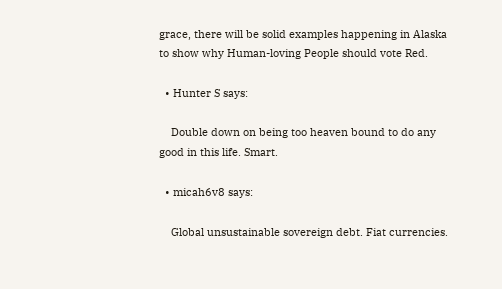grace, there will be solid examples happening in Alaska to show why Human-loving People should vote Red.

  • Hunter S says:

    Double down on being too heaven bound to do any good in this life. Smart.

  • micah6v8 says:

    Global unsustainable sovereign debt. Fiat currencies.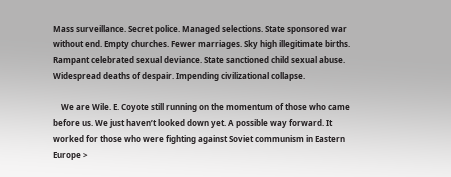Mass surveillance. Secret police. Managed selections. State sponsored war without end. Empty churches. Fewer marriages. Sky high illegitimate births. Rampant celebrated sexual deviance. State sanctioned child sexual abuse. Widespread deaths of despair. Impending civilizational collapse.

    We are Wile. E. Coyote still running on the momentum of those who came before us. We just haven’t looked down yet. A possible way forward. It worked for those who were fighting against Soviet communism in Eastern Europe >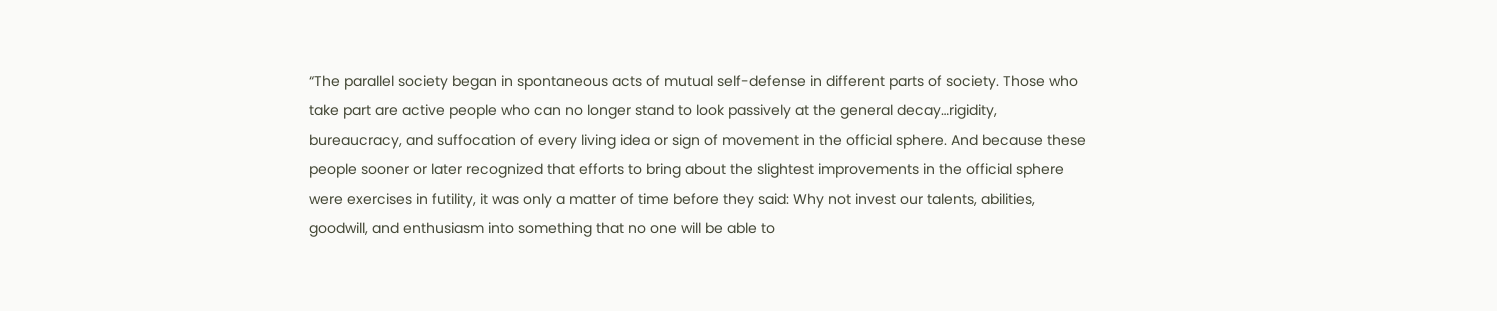“The parallel society began in spontaneous acts of mutual self-defense in different parts of society. Those who take part are active people who can no longer stand to look passively at the general decay…rigidity, bureaucracy, and suffocation of every living idea or sign of movement in the official sphere. And because these people sooner or later recognized that efforts to bring about the slightest improvements in the official sphere were exercises in futility, it was only a matter of time before they said: Why not invest our talents, abilities, goodwill, and enthusiasm into something that no one will be able to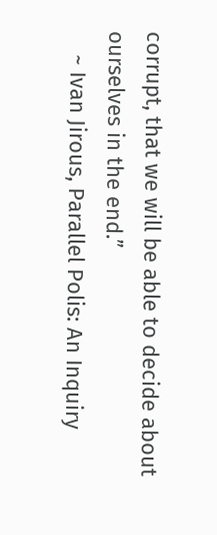corrupt, that we will be able to decide about ourselves in the end.”
    ~ Ivan Jirous, Parallel Polis: An Inquiry